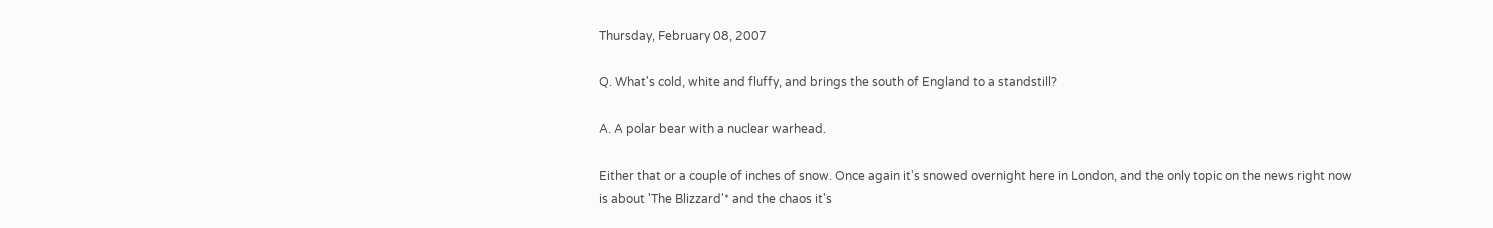Thursday, February 08, 2007

Q. What's cold, white and fluffy, and brings the south of England to a standstill?

A. A polar bear with a nuclear warhead.

Either that or a couple of inches of snow. Once again it's snowed overnight here in London, and the only topic on the news right now is about 'The Blizzard'* and the chaos it's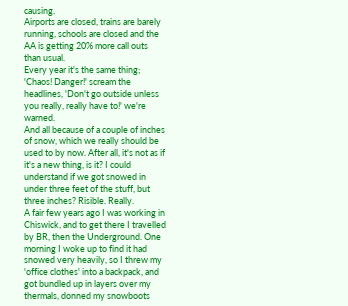causing.
Airports are closed, trains are barely running, schools are closed and the AA is getting 20% more call outs than usual.
Every year it's the same thing; 'Chaos! Danger!' scream the headlines, 'Don't go outside unless you really, really have to!' we're warned.
And all because of a couple of inches of snow, which we really should be used to by now. After all, it's not as if it's a new thing, is it? I could understand if we got snowed in under three feet of the stuff, but three inches? Risible. Really.
A fair few years ago I was working in Chiswick, and to get there I travelled by BR, then the Underground. One morning I woke up to find it had snowed very heavily, so I threw my 'office clothes' into a backpack, and got bundled up in layers over my thermals, donned my snowboots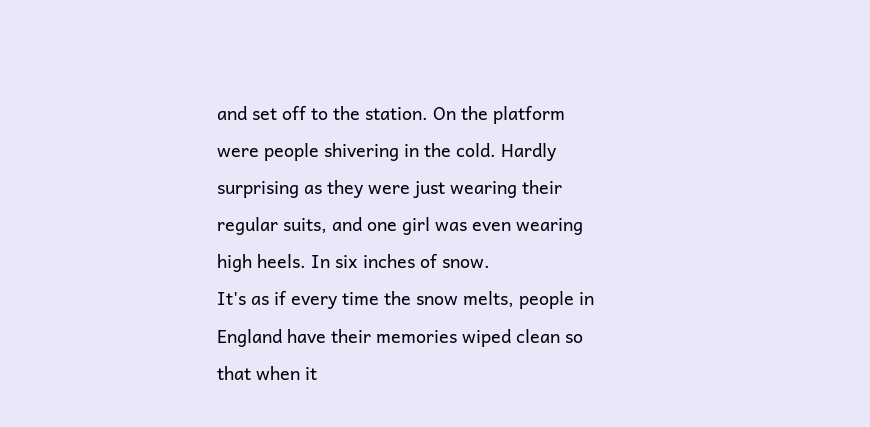and set off to the station. On the platform were people shivering in the cold. Hardly surprising as they were just wearing their regular suits, and one girl was even wearing high heels. In six inches of snow.
It's as if every time the snow melts, people in England have their memories wiped clean so that when it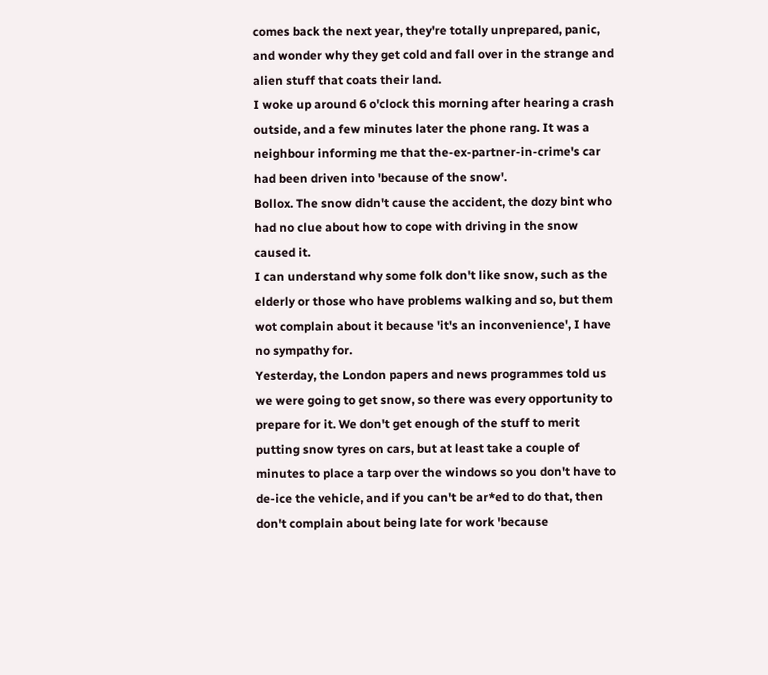comes back the next year, they're totally unprepared, panic, and wonder why they get cold and fall over in the strange and alien stuff that coats their land.
I woke up around 6 o'clock this morning after hearing a crash outside, and a few minutes later the phone rang. It was a neighbour informing me that the-ex-partner-in-crime's car had been driven into 'because of the snow'.
Bollox. The snow didn't cause the accident, the dozy bint who had no clue about how to cope with driving in the snow caused it.
I can understand why some folk don't like snow, such as the elderly or those who have problems walking and so, but them wot complain about it because 'it's an inconvenience', I have no sympathy for.
Yesterday, the London papers and news programmes told us we were going to get snow, so there was every opportunity to prepare for it. We don't get enough of the stuff to merit putting snow tyres on cars, but at least take a couple of minutes to place a tarp over the windows so you don't have to de-ice the vehicle, and if you can't be ar*ed to do that, then don't complain about being late for work 'because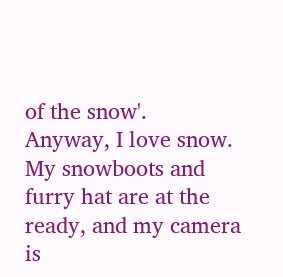of the snow'.
Anyway, I love snow. My snowboots and furry hat are at the ready, and my camera is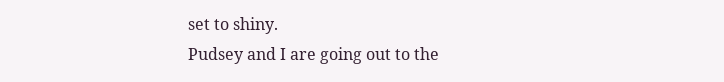set to shiny.
Pudsey and I are going out to the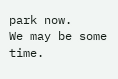park now.
We may be some time.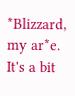*Blizzard, my ar*e. It's a bit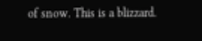of snow. This is a blizzard.